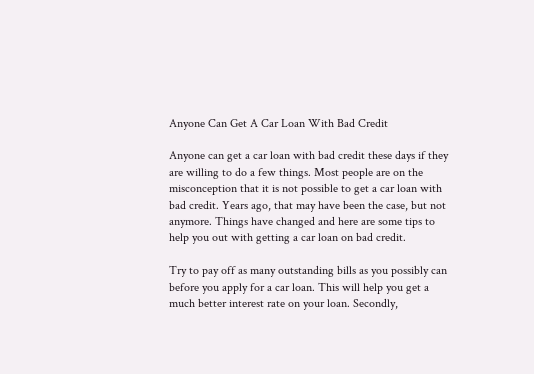Anyone Can Get A Car Loan With Bad Credit

Anyone can get a car loan with bad credit these days if they are willing to do a few things. Most people are on the misconception that it is not possible to get a car loan with bad credit. Years ago, that may have been the case, but not anymore. Things have changed and here are some tips to help you out with getting a car loan on bad credit.

Try to pay off as many outstanding bills as you possibly can before you apply for a car loan. This will help you get a much better interest rate on your loan. Secondly,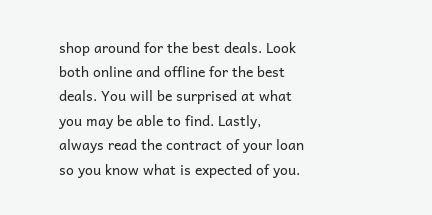shop around for the best deals. Look both online and offline for the best deals. You will be surprised at what you may be able to find. Lastly, always read the contract of your loan so you know what is expected of you.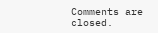Comments are closed.